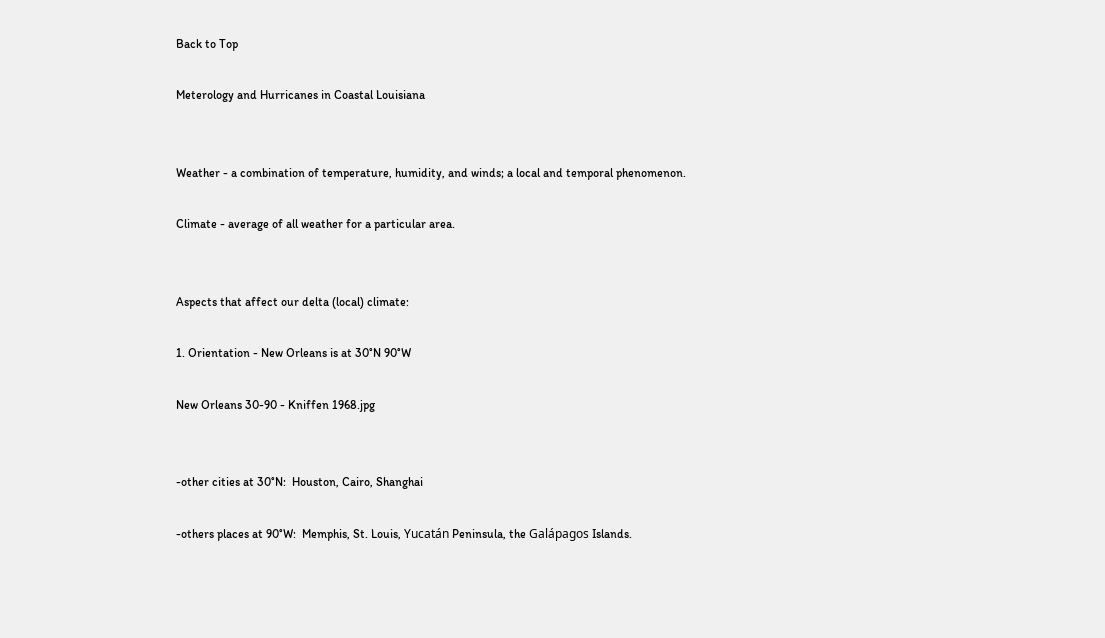Back to Top

Meterology and Hurricanes in Coastal Louisiana


Weather - a combination of temperature, humidity, and winds; a local and temporal phenomenon.

Climate - average of all weather for a particular area.


Aspects that affect our delta (local) climate:

1. Orientation - New Orleans is at 30°N 90°W

New Orleans 30-90 - Kniffen 1968.jpg


-other cities at 30°N:  Houston, Cairo, Shanghai

-others places at 90°W:  Memphis, St. Louis, Yucatán Peninsula, the Galápagos Islands.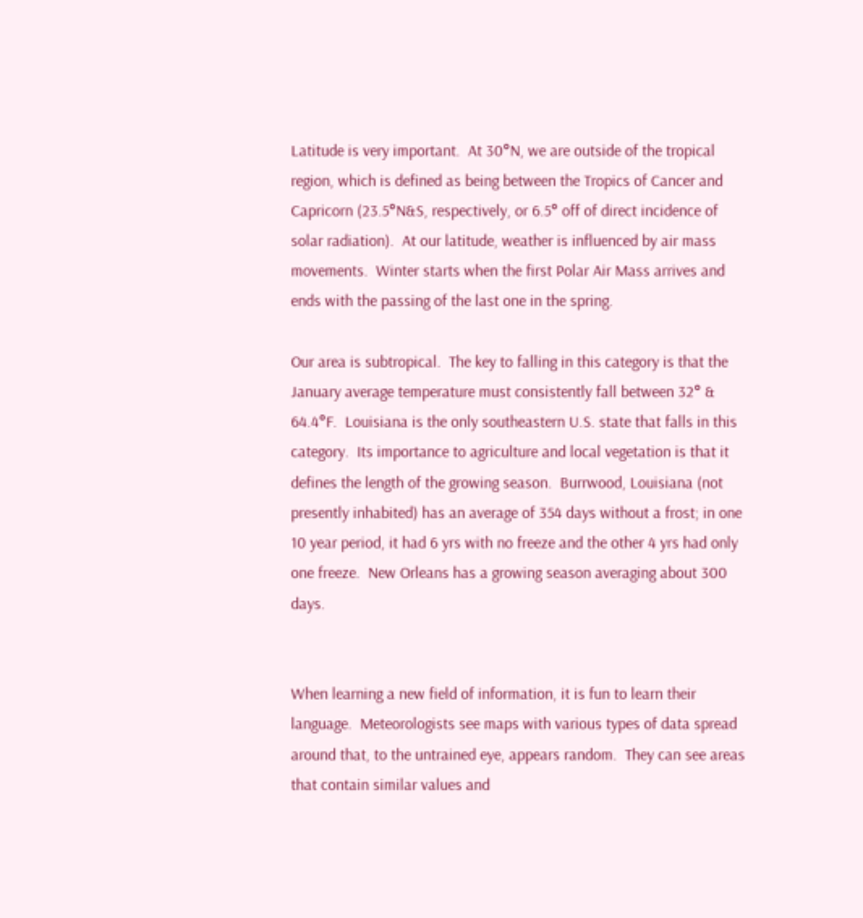Latitude is very important.  At 30°N, we are outside of the tropical region, which is defined as being between the Tropics of Cancer and Capricorn (23.5°N&S, respectively, or 6.5° off of direct incidence of solar radiation).  At our latitude, weather is influenced by air mass movements.  Winter starts when the first Polar Air Mass arrives and ends with the passing of the last one in the spring.

Our area is subtropical.  The key to falling in this category is that the January average temperature must consistently fall between 32° & 64.4°F.  Louisiana is the only southeastern U.S. state that falls in this category.  Its importance to agriculture and local vegetation is that it defines the length of the growing season.  Burrwood, Louisiana (not presently inhabited) has an average of 354 days without a frost; in one 10 year period, it had 6 yrs with no freeze and the other 4 yrs had only one freeze.  New Orleans has a growing season averaging about 300 days.


When learning a new field of information, it is fun to learn their language.  Meteorologists see maps with various types of data spread around that, to the untrained eye, appears random.  They can see areas that contain similar values and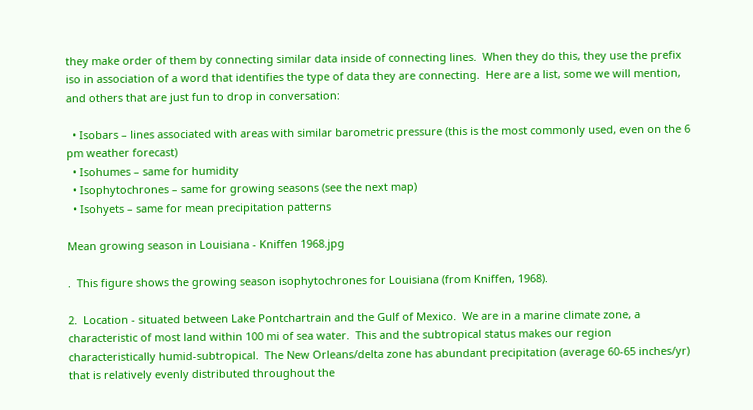they make order of them by connecting similar data inside of connecting lines.  When they do this, they use the prefix iso in association of a word that identifies the type of data they are connecting.  Here are a list, some we will mention, and others that are just fun to drop in conversation:

  • Isobars – lines associated with areas with similar barometric pressure (this is the most commonly used, even on the 6 pm weather forecast)
  • Isohumes – same for humidity
  • Isophytochrones – same for growing seasons (see the next map)
  • Isohyets – same for mean precipitation patterns

Mean growing season in Louisiana - Kniffen 1968.jpg

.  This figure shows the growing season isophytochrones for Louisiana (from Kniffen, 1968).

2.  Location - situated between Lake Pontchartrain and the Gulf of Mexico.  We are in a marine climate zone, a characteristic of most land within 100 mi of sea water.  This and the subtropical status makes our region characteristically humid-subtropical.  The New Orleans/delta zone has abundant precipitation (average 60-65 inches/yr) that is relatively evenly distributed throughout the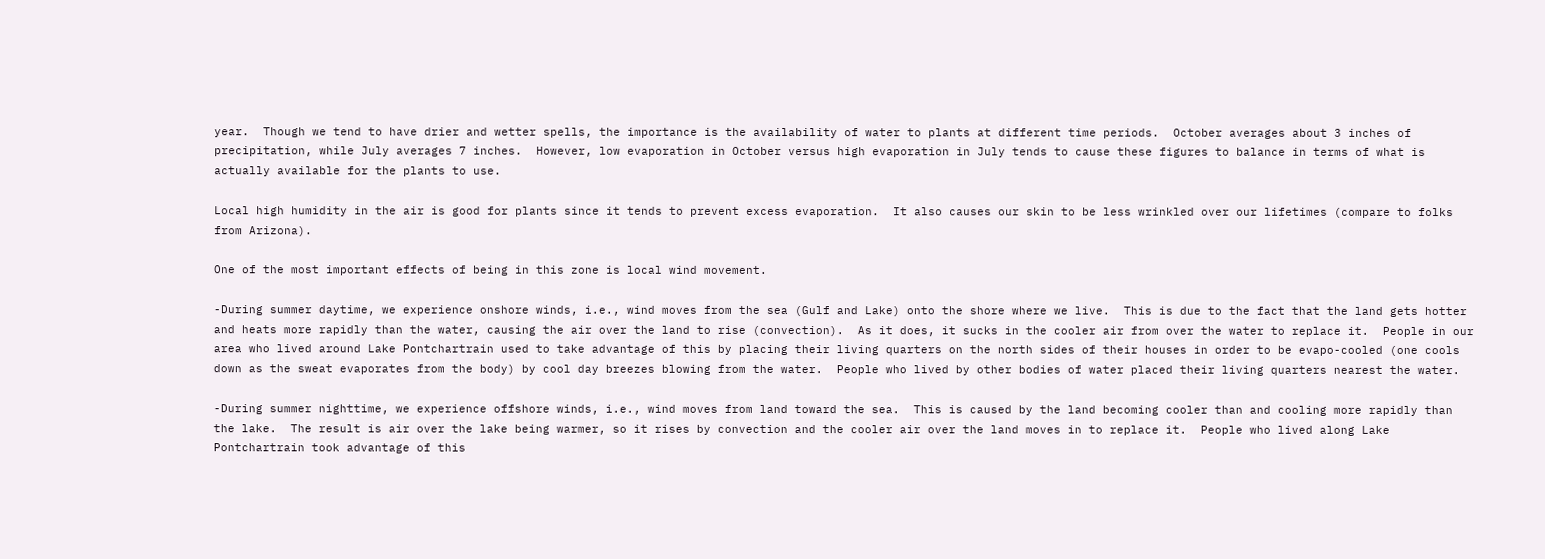year.  Though we tend to have drier and wetter spells, the importance is the availability of water to plants at different time periods.  October averages about 3 inches of precipitation, while July averages 7 inches.  However, low evaporation in October versus high evaporation in July tends to cause these figures to balance in terms of what is actually available for the plants to use.

Local high humidity in the air is good for plants since it tends to prevent excess evaporation.  It also causes our skin to be less wrinkled over our lifetimes (compare to folks from Arizona).

One of the most important effects of being in this zone is local wind movement.

-During summer daytime, we experience onshore winds, i.e., wind moves from the sea (Gulf and Lake) onto the shore where we live.  This is due to the fact that the land gets hotter and heats more rapidly than the water, causing the air over the land to rise (convection).  As it does, it sucks in the cooler air from over the water to replace it.  People in our area who lived around Lake Pontchartrain used to take advantage of this by placing their living quarters on the north sides of their houses in order to be evapo-cooled (one cools down as the sweat evaporates from the body) by cool day breezes blowing from the water.  People who lived by other bodies of water placed their living quarters nearest the water.

-During summer nighttime, we experience offshore winds, i.e., wind moves from land toward the sea.  This is caused by the land becoming cooler than and cooling more rapidly than the lake.  The result is air over the lake being warmer, so it rises by convection and the cooler air over the land moves in to replace it.  People who lived along Lake Pontchartrain took advantage of this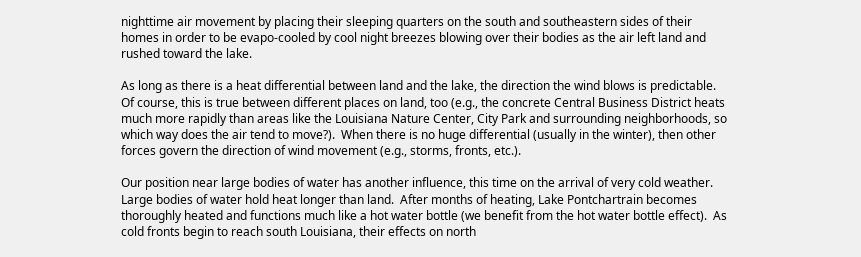nighttime air movement by placing their sleeping quarters on the south and southeastern sides of their homes in order to be evapo-cooled by cool night breezes blowing over their bodies as the air left land and rushed toward the lake.

As long as there is a heat differential between land and the lake, the direction the wind blows is predictable.  Of course, this is true between different places on land, too (e.g., the concrete Central Business District heats much more rapidly than areas like the Louisiana Nature Center, City Park and surrounding neighborhoods, so which way does the air tend to move?).  When there is no huge differential (usually in the winter), then other forces govern the direction of wind movement (e.g., storms, fronts, etc.).

Our position near large bodies of water has another influence, this time on the arrival of very cold weather.  Large bodies of water hold heat longer than land.  After months of heating, Lake Pontchartrain becomes thoroughly heated and functions much like a hot water bottle (we benefit from the hot water bottle effect).  As cold fronts begin to reach south Louisiana, their effects on north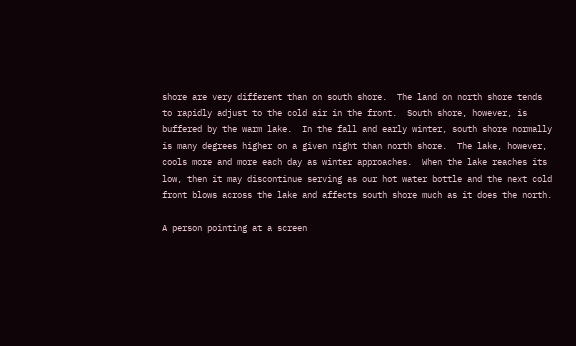shore are very different than on south shore.  The land on north shore tends to rapidly adjust to the cold air in the front.  South shore, however, is buffered by the warm lake.  In the fall and early winter, south shore normally is many degrees higher on a given night than north shore.  The lake, however, cools more and more each day as winter approaches.  When the lake reaches its low, then it may discontinue serving as our hot water bottle and the next cold front blows across the lake and affects south shore much as it does the north.

A person pointing at a screen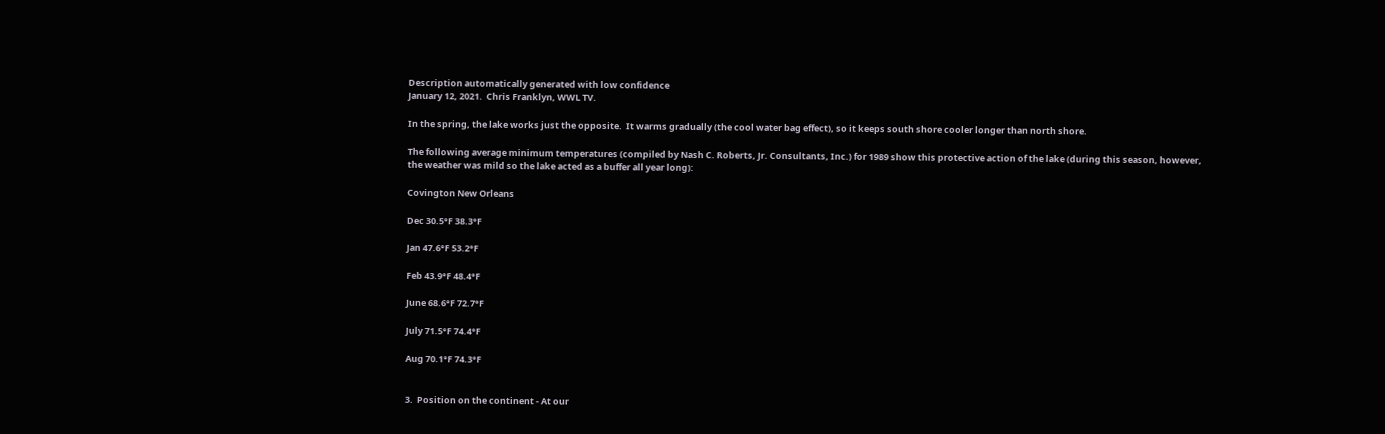Description automatically generated with low confidence
January 12, 2021.  Chris Franklyn, WWL TV.

In the spring, the lake works just the opposite.  It warms gradually (the cool water bag effect), so it keeps south shore cooler longer than north shore.

The following average minimum temperatures (compiled by Nash C. Roberts, Jr. Consultants, Inc.) for 1989 show this protective action of the lake (during this season, however, the weather was mild so the lake acted as a buffer all year long):

Covington New Orleans

Dec 30.5°F 38.3°F

Jan 47.6°F 53.2°F

Feb 43.9°F 48.4°F

June 68.6°F 72.7°F

July 71.5°F 74.4°F

Aug 70.1°F 74.3°F


3.  Position on the continent - At our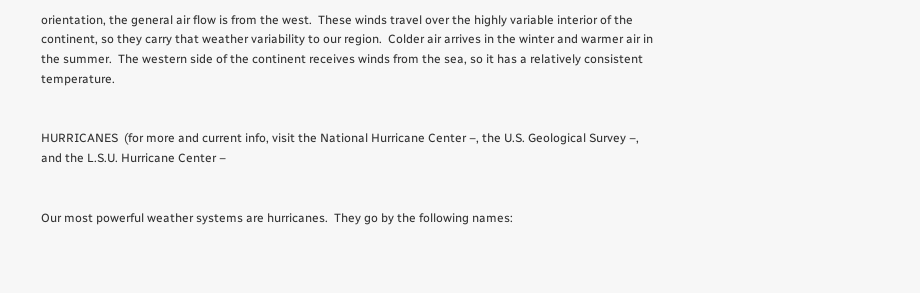orientation, the general air flow is from the west.  These winds travel over the highly variable interior of the continent, so they carry that weather variability to our region.  Colder air arrives in the winter and warmer air in the summer.  The western side of the continent receives winds from the sea, so it has a relatively consistent temperature.


HURRICANES  (for more and current info, visit the National Hurricane Center –, the U.S. Geological Survey –, and the L.S.U. Hurricane Center –


Our most powerful weather systems are hurricanes.  They go by the following names: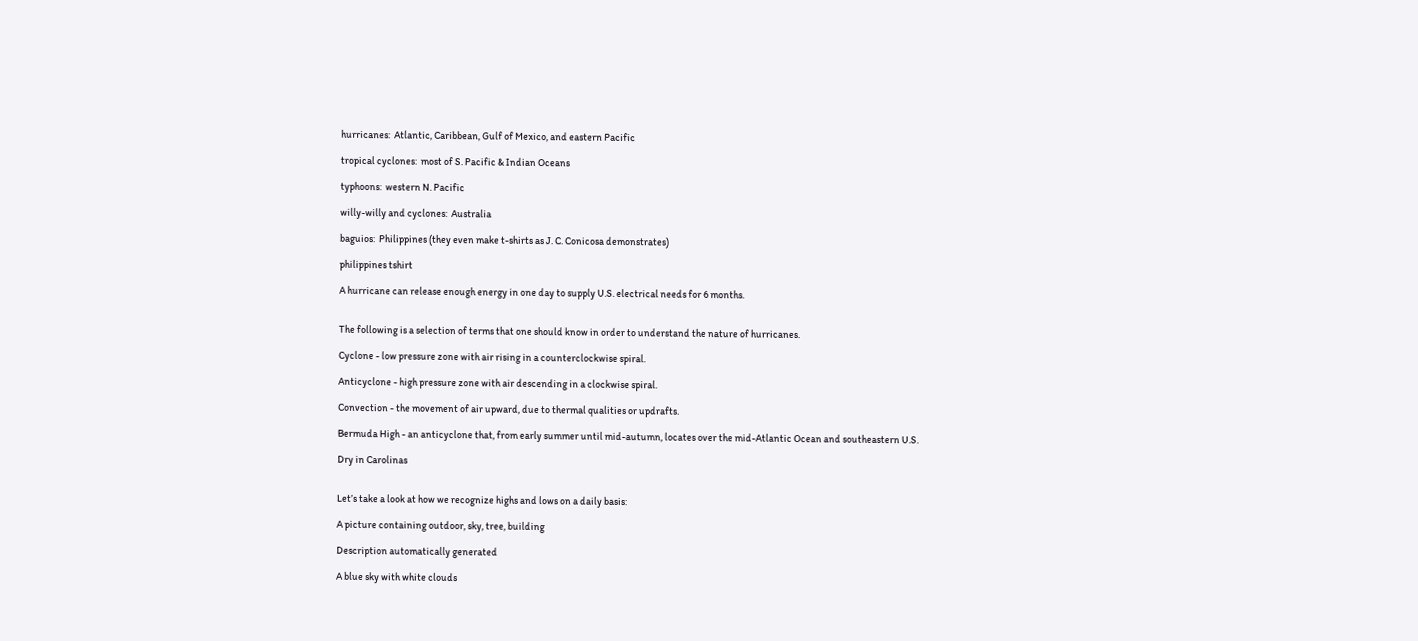hurricanes:  Atlantic, Caribbean, Gulf of Mexico, and eastern Pacific

tropical cyclones:  most of S. Pacific & Indian Oceans

typhoons:  western N. Pacific

willy-willy and cyclones:  Australia

baguios:  Philippines (they even make t-shirts as J. C. Conicosa demonstrates)

philippines tshirt

A hurricane can release enough energy in one day to supply U.S. electrical needs for 6 months.


The following is a selection of terms that one should know in order to understand the nature of hurricanes.

Cyclone - low pressure zone with air rising in a counterclockwise spiral.

Anticyclone - high pressure zone with air descending in a clockwise spiral.

Convection - the movement of air upward, due to thermal qualities or updrafts.

Bermuda High - an anticyclone that, from early summer until mid-autumn, locates over the mid-Atlantic Ocean and southeastern U.S.

Dry in Carolinas


Let’s take a look at how we recognize highs and lows on a daily basis:

A picture containing outdoor, sky, tree, building

Description automatically generated

A blue sky with white clouds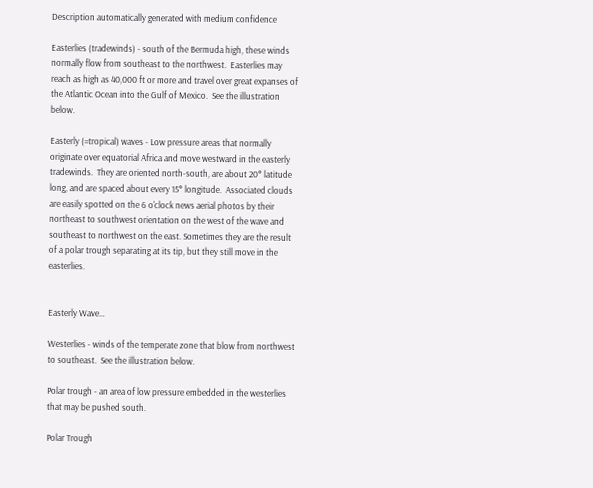Description automatically generated with medium confidence

Easterlies (tradewinds) - south of the Bermuda high, these winds normally flow from southeast to the northwest.  Easterlies may reach as high as 40,000 ft or more and travel over great expanses of the Atlantic Ocean into the Gulf of Mexico.  See the illustration below.

Easterly (=tropical) waves - Low pressure areas that normally originate over equatorial Africa and move westward in the easterly tradewinds.  They are oriented north-south, are about 20° latitude long, and are spaced about every 15° longitude.  Associated clouds are easily spotted on the 6 o'clock news aerial photos by their northeast to southwest orientation on the west of the wave and southeast to northwest on the east. Sometimes they are the result of a polar trough separating at its tip, but they still move in the easterlies.


Easterly Wave…

Westerlies - winds of the temperate zone that blow from northwest to southeast.  See the illustration below.

Polar trough - an area of low pressure embedded in the westerlies that may be pushed south.

Polar Trough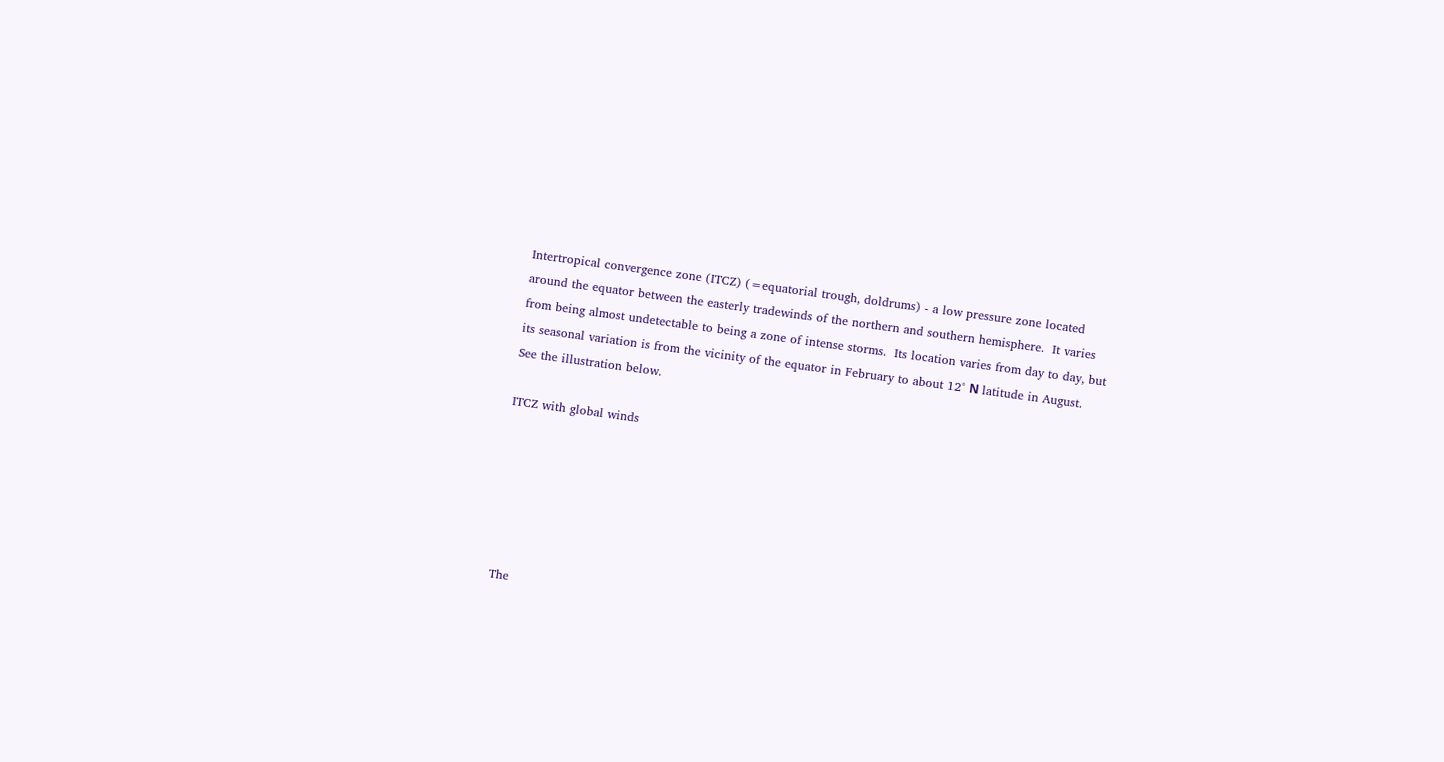Intertropical convergence zone (ITCZ) (=equatorial trough, doldrums) - a low pressure zone located around the equator between the easterly tradewinds of the northern and southern hemisphere.  It varies from being almost undetectable to being a zone of intense storms.  Its location varies from day to day, but its seasonal variation is from the vicinity of the equator in February to about 12° Ν latitude in August.  See the illustration below.

ITCZ with global winds






The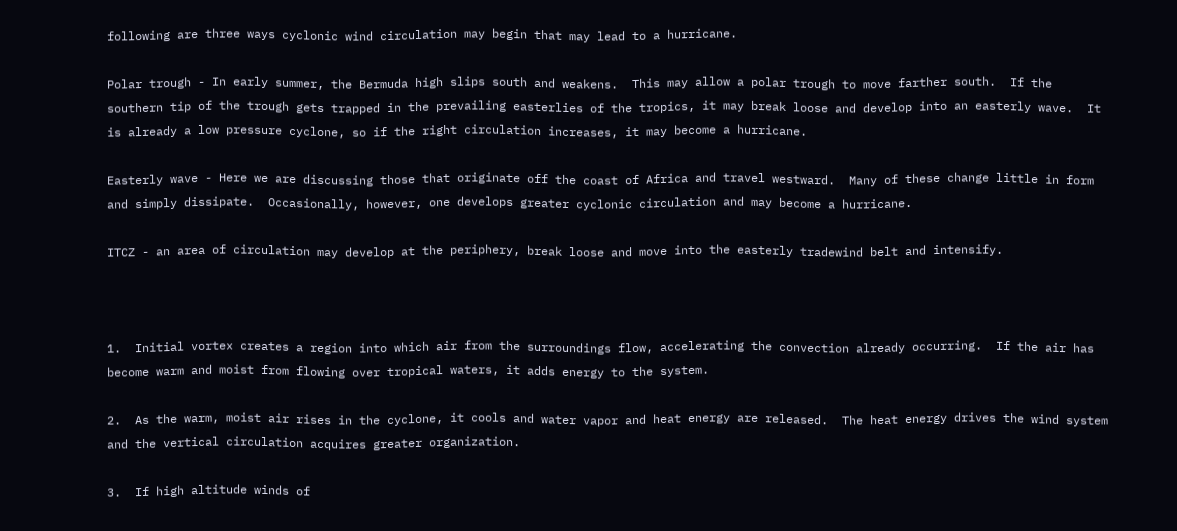following are three ways cyclonic wind circulation may begin that may lead to a hurricane.

Polar trough - In early summer, the Bermuda high slips south and weakens.  This may allow a polar trough to move farther south.  If the southern tip of the trough gets trapped in the prevailing easterlies of the tropics, it may break loose and develop into an easterly wave.  It is already a low pressure cyclone, so if the right circulation increases, it may become a hurricane.

Easterly wave - Here we are discussing those that originate off the coast of Africa and travel westward.  Many of these change little in form and simply dissipate.  Occasionally, however, one develops greater cyclonic circulation and may become a hurricane.

ITCZ - an area of circulation may develop at the periphery, break loose and move into the easterly tradewind belt and intensify.



1.  Initial vortex creates a region into which air from the surroundings flow, accelerating the convection already occurring.  If the air has become warm and moist from flowing over tropical waters, it adds energy to the system.

2.  As the warm, moist air rises in the cyclone, it cools and water vapor and heat energy are released.  The heat energy drives the wind system and the vertical circulation acquires greater organization.

3.  If high altitude winds of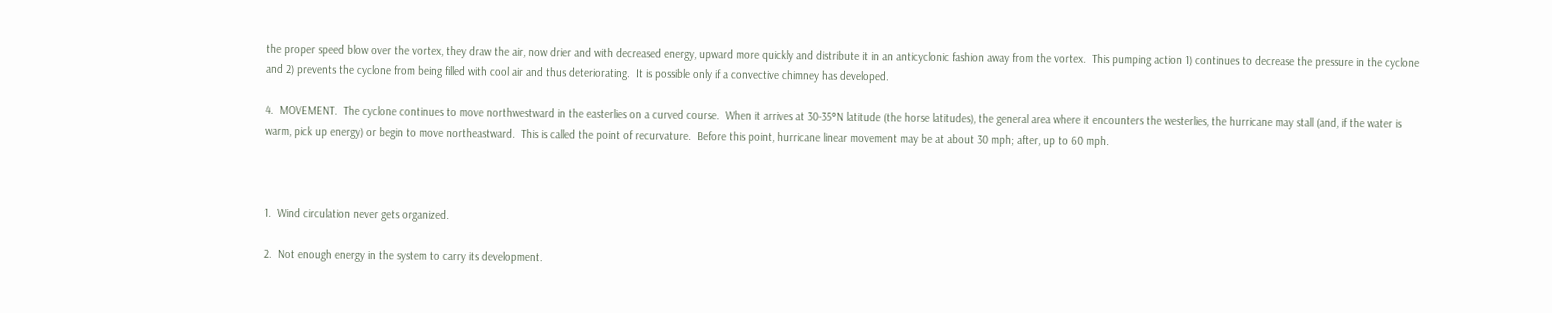the proper speed blow over the vortex, they draw the air, now drier and with decreased energy, upward more quickly and distribute it in an anticyclonic fashion away from the vortex.  This pumping action 1) continues to decrease the pressure in the cyclone and 2) prevents the cyclone from being filled with cool air and thus deteriorating.  It is possible only if a convective chimney has developed.

4.  MOVEMENT.  The cyclone continues to move northwestward in the easterlies on a curved course.  When it arrives at 30-35°N latitude (the horse latitudes), the general area where it encounters the westerlies, the hurricane may stall (and, if the water is warm, pick up energy) or begin to move northeastward.  This is called the point of recurvature.  Before this point, hurricane linear movement may be at about 30 mph; after, up to 60 mph.



1.  Wind circulation never gets organized.

2.  Not enough energy in the system to carry its development.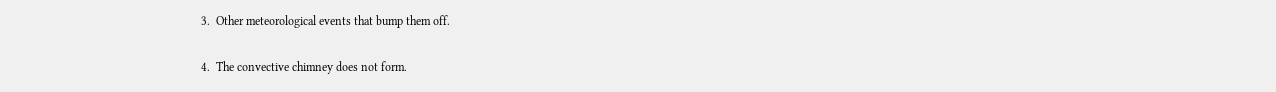3.  Other meteorological events that bump them off.

4.  The convective chimney does not form.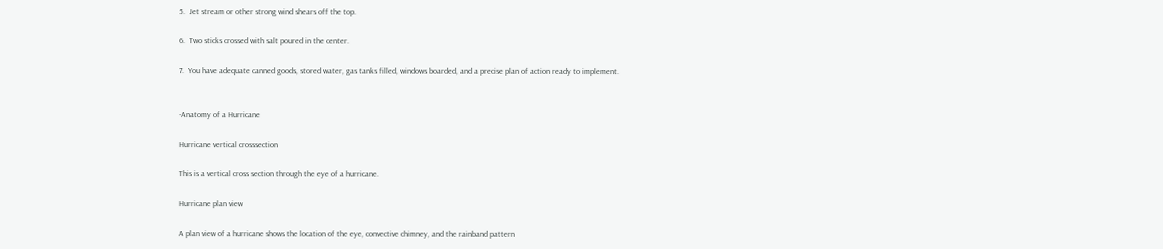5.  Jet stream or other strong wind shears off the top.

6.  Two sticks crossed with salt poured in the center.

7.  You have adequate canned goods, stored water, gas tanks filled, windows boarded, and a precise plan of action ready to implement.


-Anatomy of a Hurricane

Hurricane vertical crosssection

This is a vertical cross section through the eye of a hurricane.

Hurricane plan view

A plan view of a hurricane shows the location of the eye, convective chimney, and the rainband pattern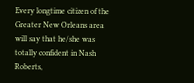Every longtime citizen of the Greater New Orleans area will say that he/she was totally confident in Nash Roberts,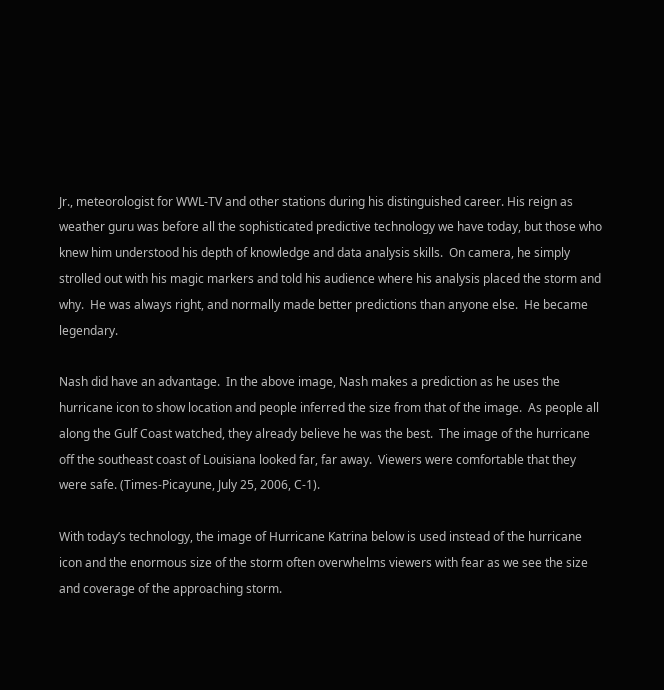Jr., meteorologist for WWL-TV and other stations during his distinguished career. His reign as weather guru was before all the sophisticated predictive technology we have today, but those who knew him understood his depth of knowledge and data analysis skills.  On camera, he simply strolled out with his magic markers and told his audience where his analysis placed the storm and why.  He was always right, and normally made better predictions than anyone else.  He became legendary.

Nash did have an advantage.  In the above image, Nash makes a prediction as he uses the hurricane icon to show location and people inferred the size from that of the image.  As people all along the Gulf Coast watched, they already believe he was the best.  The image of the hurricane off the southeast coast of Louisiana looked far, far away.  Viewers were comfortable that they were safe. (Times-Picayune, July 25, 2006, C-1).

With today’s technology, the image of Hurricane Katrina below is used instead of the hurricane icon and the enormous size of the storm often overwhelms viewers with fear as we see the size and coverage of the approaching storm.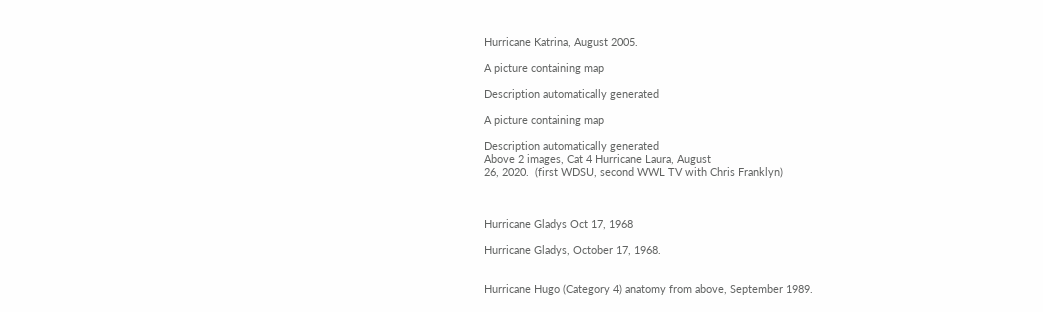Hurricane Katrina, August 2005.

A picture containing map

Description automatically generated

A picture containing map

Description automatically generated
Above 2 images, Cat 4 Hurricane Laura, August
26, 2020.  (first WDSU, second WWL TV with Chris Franklyn)



Hurricane Gladys Oct 17, 1968

Hurricane Gladys, October 17, 1968.


Hurricane Hugo (Category 4) anatomy from above, September 1989.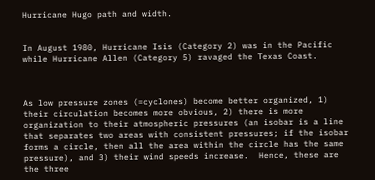Hurricane Hugo path and width.


In August 1980, Hurricane Isis (Category 2) was in the Pacific while Hurricane Allen (Category 5) ravaged the Texas Coast.



As low pressure zones (=cyclones) become better organized, 1) their circulation becomes more obvious, 2) there is more organization to their atmospheric pressures (an isobar is a line that separates two areas with consistent pressures; if the isobar forms a circle, then all the area within the circle has the same pressure), and 3) their wind speeds increase.  Hence, these are the three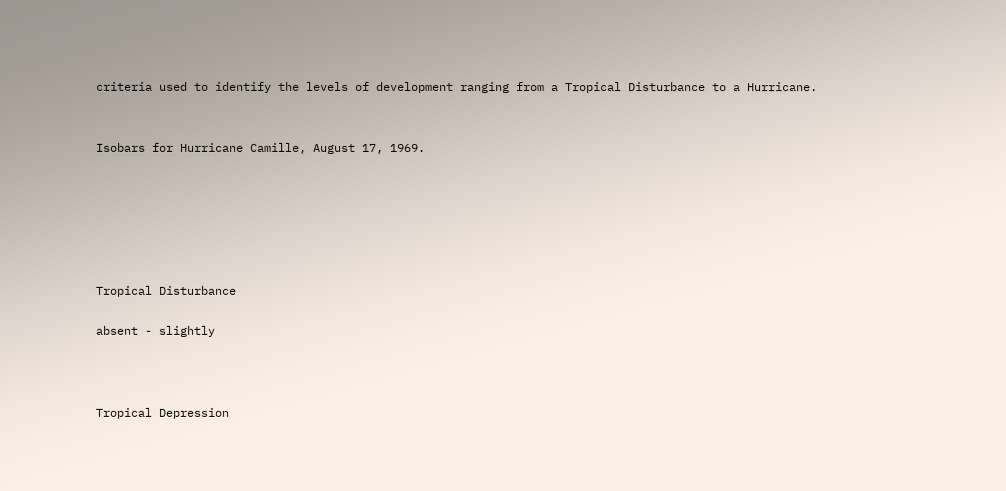criteria used to identify the levels of development ranging from a Tropical Disturbance to a Hurricane.


Isobars for Hurricane Camille, August 17, 1969.






Tropical Disturbance

absent - slightly



Tropical Depression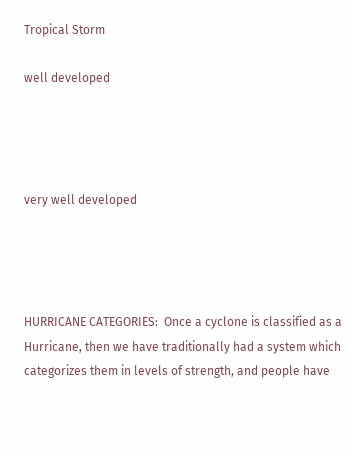Tropical Storm

well developed




very well developed




HURRICANE CATEGORIES:  Once a cyclone is classified as a Hurricane, then we have traditionally had a system which categorizes them in levels of strength, and people have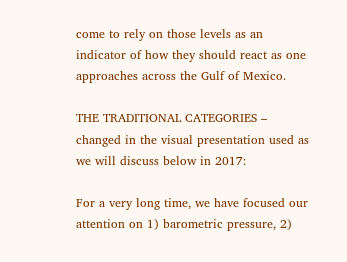come to rely on those levels as an indicator of how they should react as one approaches across the Gulf of Mexico.

THE TRADITIONAL CATEGORIES – changed in the visual presentation used as we will discuss below in 2017:

For a very long time, we have focused our attention on 1) barometric pressure, 2)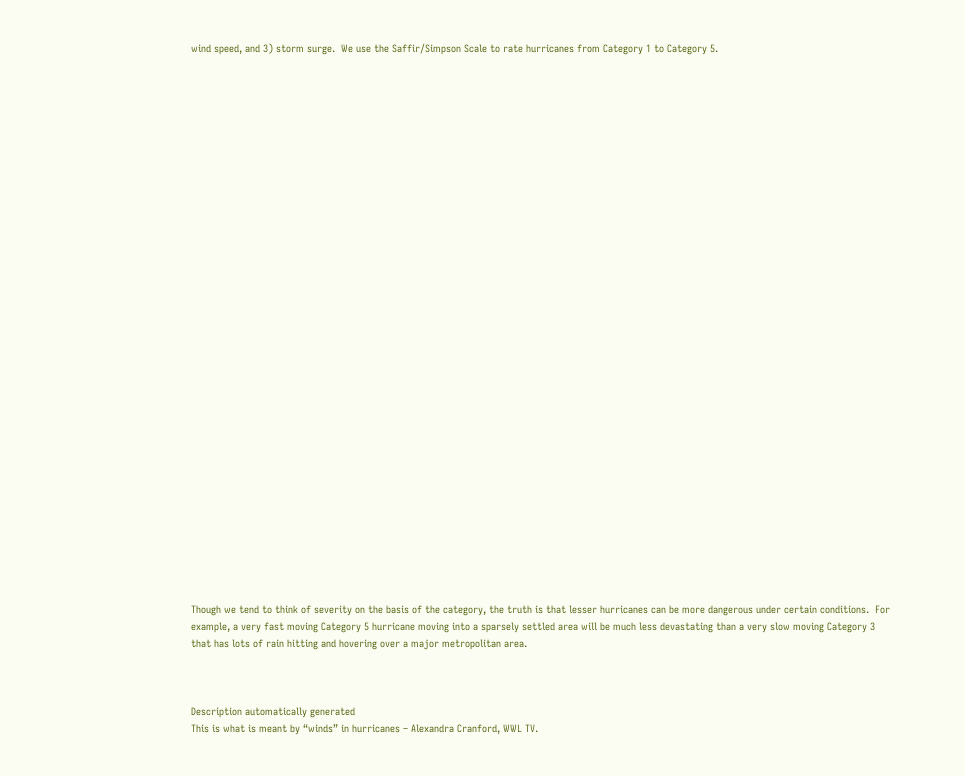wind speed, and 3) storm surge.  We use the Saffir/Simpson Scale to rate hurricanes from Category 1 to Category 5.
































Though we tend to think of severity on the basis of the category, the truth is that lesser hurricanes can be more dangerous under certain conditions.  For example, a very fast moving Category 5 hurricane moving into a sparsely settled area will be much less devastating than a very slow moving Category 3 that has lots of rain hitting and hovering over a major metropolitan area.



Description automatically generated
This is what is meant by “winds” in hurricanes – Alexandra Cranford, WWL TV.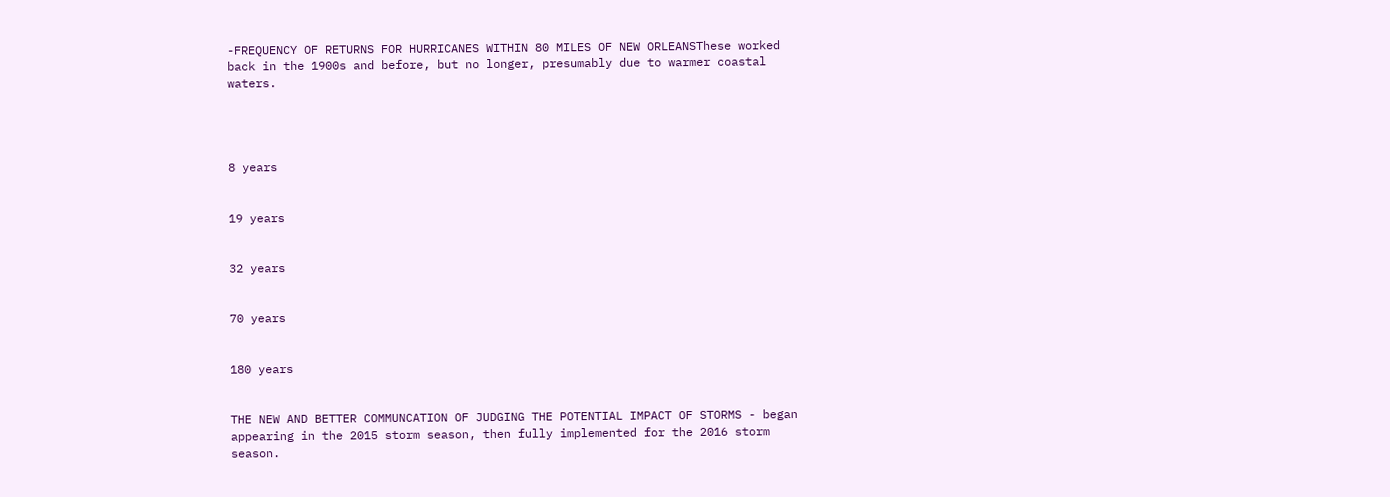-FREQUENCY OF RETURNS FOR HURRICANES WITHIN 80 MILES OF NEW ORLEANSThese worked back in the 1900s and before, but no longer, presumably due to warmer coastal waters.




8 years


19 years


32 years


70 years


180 years


THE NEW AND BETTER COMMUNCATION OF JUDGING THE POTENTIAL IMPACT OF STORMS - began appearing in the 2015 storm season, then fully implemented for the 2016 storm season.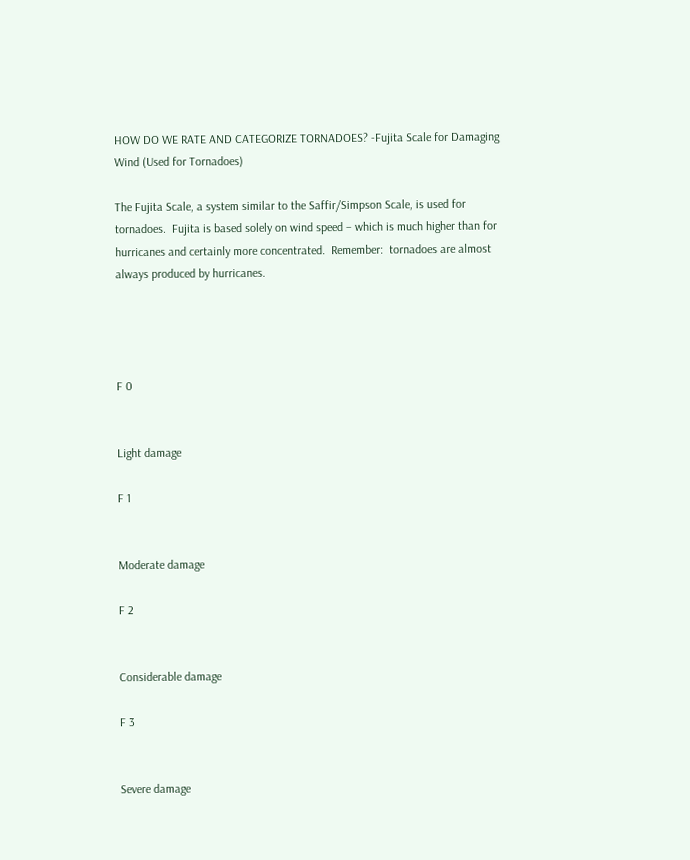HOW DO WE RATE AND CATEGORIZE TORNADOES? -Fujita Scale for Damaging Wind (Used for Tornadoes)

The Fujita Scale, a system similar to the Saffir/Simpson Scale, is used for tornadoes.  Fujita is based solely on wind speed – which is much higher than for hurricanes and certainly more concentrated.  Remember:  tornadoes are almost always produced by hurricanes.




F 0


Light damage

F 1


Moderate damage

F 2


Considerable damage

F 3


Severe damage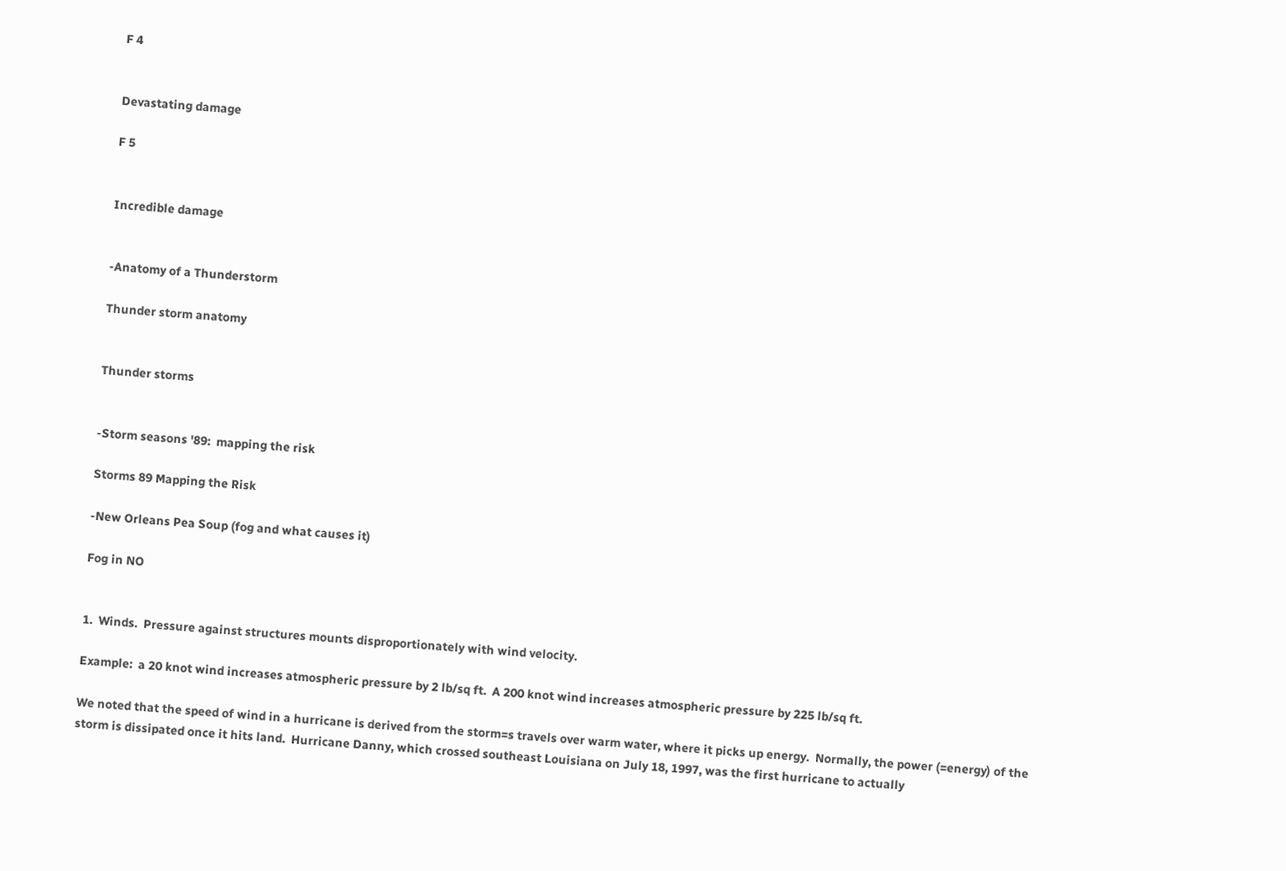F 4


Devastating damage

F 5


Incredible damage


-Anatomy of a Thunderstorm

Thunder storm anatomy


Thunder storms


-Storm seasons '89:  mapping the risk

Storms 89 Mapping the Risk

-New Orleans Pea Soup (fog and what causes it)

Fog in NO


1.  Winds.  Pressure against structures mounts disproportionately with wind velocity.

Example:  a 20 knot wind increases atmospheric pressure by 2 lb/sq ft.  A 200 knot wind increases atmospheric pressure by 225 lb/sq ft.

We noted that the speed of wind in a hurricane is derived from the storm=s travels over warm water, where it picks up energy.  Normally, the power (=energy) of the storm is dissipated once it hits land.  Hurricane Danny, which crossed southeast Louisiana on July 18, 1997, was the first hurricane to actually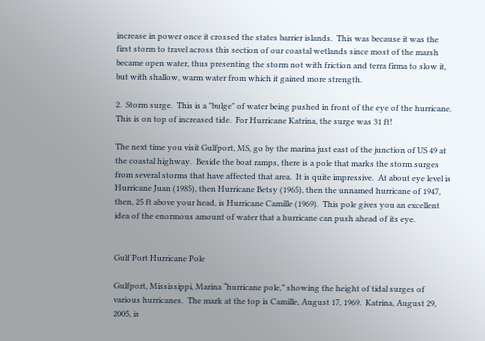increase in power once it crossed the states barrier islands.  This was because it was the first storm to travel across this section of our coastal wetlands since most of the marsh became open water, thus presenting the storm not with friction and terra firma to slow it, but with shallow, warm water from which it gained more strength.

2.  Storm surge.  This is a "bulge" of water being pushed in front of the eye of the hurricane.  This is on top of increased tide.  For Hurricane Katrina, the surge was 31 ft!

The next time you visit Gulfport, MS, go by the marina just east of the junction of US 49 at the coastal highway.  Beside the boat ramps, there is a pole that marks the storm surges from several storms that have affected that area.  It is quite impressive.  At about eye level is Hurricane Juan (1985), then Hurricane Betsy (1965), then the unnamed hurricane of 1947, then, 25 ft above your head, is Hurricane Camille (1969).  This pole gives you an excellent idea of the enormous amount of water that a hurricane can push ahead of its eye.


Gulf Port Hurricane Pole

Gulfport, Mississippi, Marina “hurricane pole,” showing the height of tidal surges of various hurricanes.  The mark at the top is Camille, August 17, 1969.  Katrina, August 29, 2005, is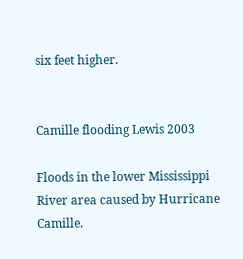six feet higher.


Camille flooding Lewis 2003

Floods in the lower Mississippi River area caused by Hurricane Camille.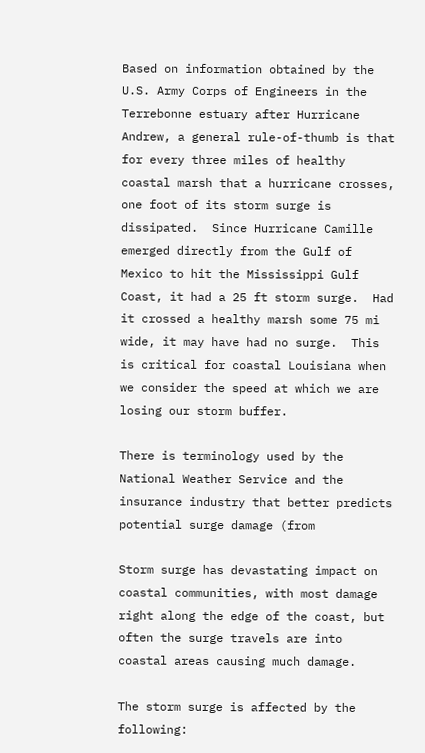Based on information obtained by the U.S. Army Corps of Engineers in the Terrebonne estuary after Hurricane Andrew, a general rule-of-thumb is that for every three miles of healthy coastal marsh that a hurricane crosses, one foot of its storm surge is dissipated.  Since Hurricane Camille emerged directly from the Gulf of Mexico to hit the Mississippi Gulf Coast, it had a 25 ft storm surge.  Had it crossed a healthy marsh some 75 mi wide, it may have had no surge.  This is critical for coastal Louisiana when we consider the speed at which we are losing our storm buffer.

There is terminology used by the National Weather Service and the insurance industry that better predicts potential surge damage (from

Storm surge has devastating impact on coastal communities, with most damage right along the edge of the coast, but often the surge travels are into coastal areas causing much damage.

The storm surge is affected by the following: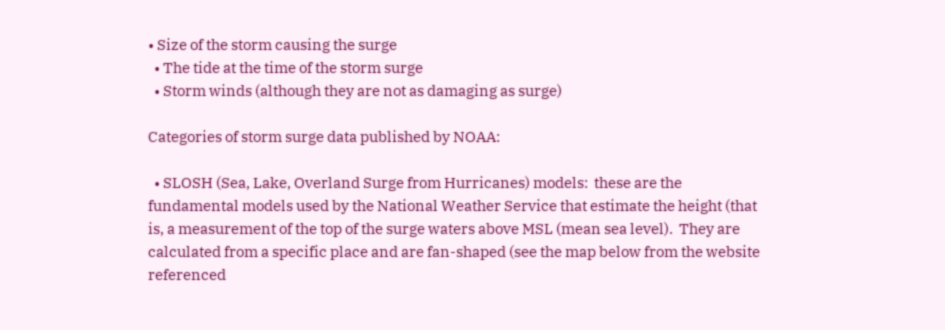• Size of the storm causing the surge
  • The tide at the time of the storm surge
  • Storm winds (although they are not as damaging as surge)

Categories of storm surge data published by NOAA:

  • SLOSH (Sea, Lake, Overland Surge from Hurricanes) models:  these are the fundamental models used by the National Weather Service that estimate the height (that is, a measurement of the top of the surge waters above MSL (mean sea level).  They are calculated from a specific place and are fan-shaped (see the map below from the website referenced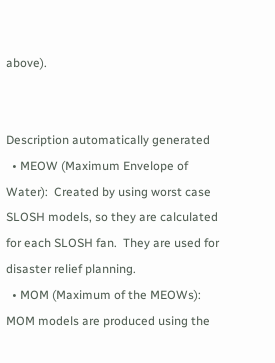above).


Description automatically generated
  • MEOW (Maximum Envelope of Water):  Created by using worst case SLOSH models, so they are calculated for each SLOSH fan.  They are used for disaster relief planning.
  • MOM (Maximum of the MEOWs):  MOM models are produced using the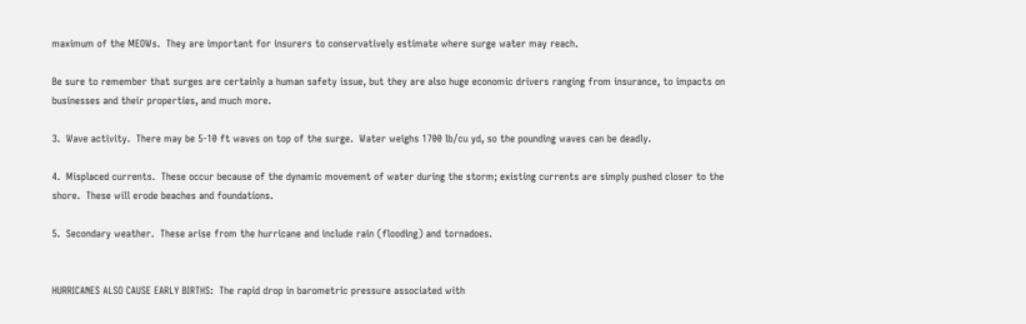maximum of the MEOWs.  They are important for insurers to conservatively estimate where surge water may reach.

Be sure to remember that surges are certainly a human safety issue, but they are also huge economic drivers ranging from insurance, to impacts on businesses and their properties, and much more.

3.  Wave activity.  There may be 5-10 ft waves on top of the surge.  Water weighs 1700 lb/cu yd, so the pounding waves can be deadly.

4.  Misplaced currents.  These occur because of the dynamic movement of water during the storm; existing currents are simply pushed closer to the shore.  These will erode beaches and foundations.

5.  Secondary weather.  These arise from the hurricane and include rain (flooding) and tornadoes.


HURRICANES ALSO CAUSE EARLY BIRTHS:  The rapid drop in barometric pressure associated with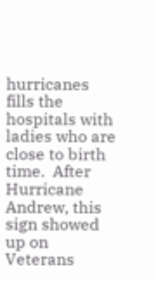hurricanes fills the hospitals with ladies who are close to birth time.  After Hurricane Andrew, this sign showed up on Veterans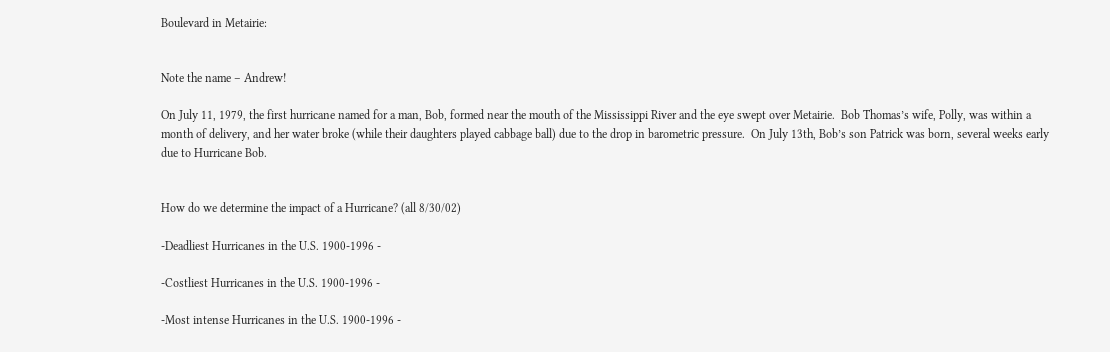Boulevard in Metairie:


Note the name – Andrew!

On July 11, 1979, the first hurricane named for a man, Bob, formed near the mouth of the Mississippi River and the eye swept over Metairie.  Bob Thomas’s wife, Polly, was within a month of delivery, and her water broke (while their daughters played cabbage ball) due to the drop in barometric pressure.  On July 13th, Bob’s son Patrick was born, several weeks early due to Hurricane Bob.


How do we determine the impact of a Hurricane? (all 8/30/02)

-Deadliest Hurricanes in the U.S. 1900-1996 -

-Costliest Hurricanes in the U.S. 1900-1996 -

-Most intense Hurricanes in the U.S. 1900-1996 -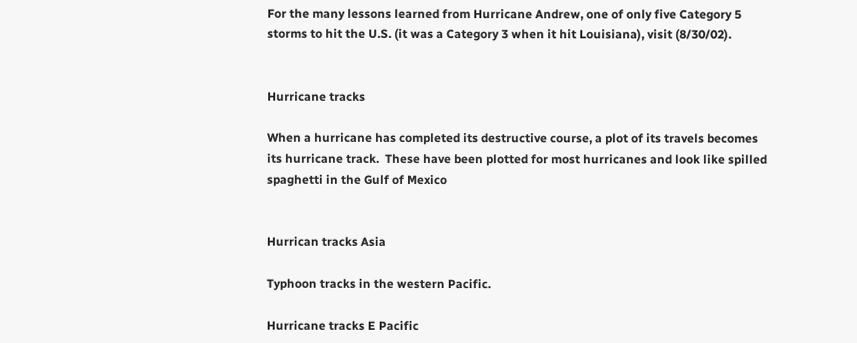For the many lessons learned from Hurricane Andrew, one of only five Category 5 storms to hit the U.S. (it was a Category 3 when it hit Louisiana), visit (8/30/02).


Hurricane tracks

When a hurricane has completed its destructive course, a plot of its travels becomes its hurricane track.  These have been plotted for most hurricanes and look like spilled spaghetti in the Gulf of Mexico


Hurrican tracks Asia

Typhoon tracks in the western Pacific.

Hurricane tracks E Pacific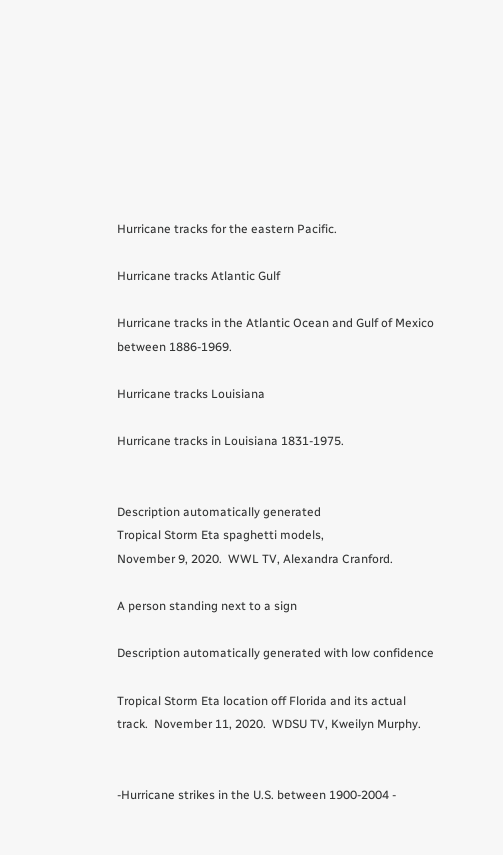Hurricane tracks for the eastern Pacific.

Hurricane tracks Atlantic Gulf

Hurricane tracks in the Atlantic Ocean and Gulf of Mexico between 1886-1969.

Hurricane tracks Louisiana

Hurricane tracks in Louisiana 1831-1975.


Description automatically generated
Tropical Storm Eta spaghetti models,
November 9, 2020.  WWL TV, Alexandra Cranford.

A person standing next to a sign

Description automatically generated with low confidence

Tropical Storm Eta location off Florida and its actual
track.  November 11, 2020.  WDSU TV, Kweilyn Murphy.


-Hurricane strikes in the U.S. between 1900-2004 -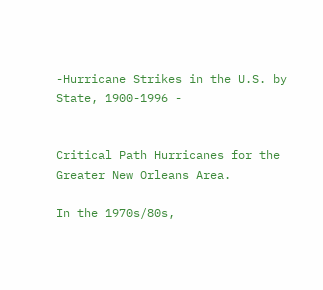-Hurricane Strikes in the U.S. by State, 1900-1996 -


Critical Path Hurricanes for the Greater New Orleans Area.

In the 1970s/80s,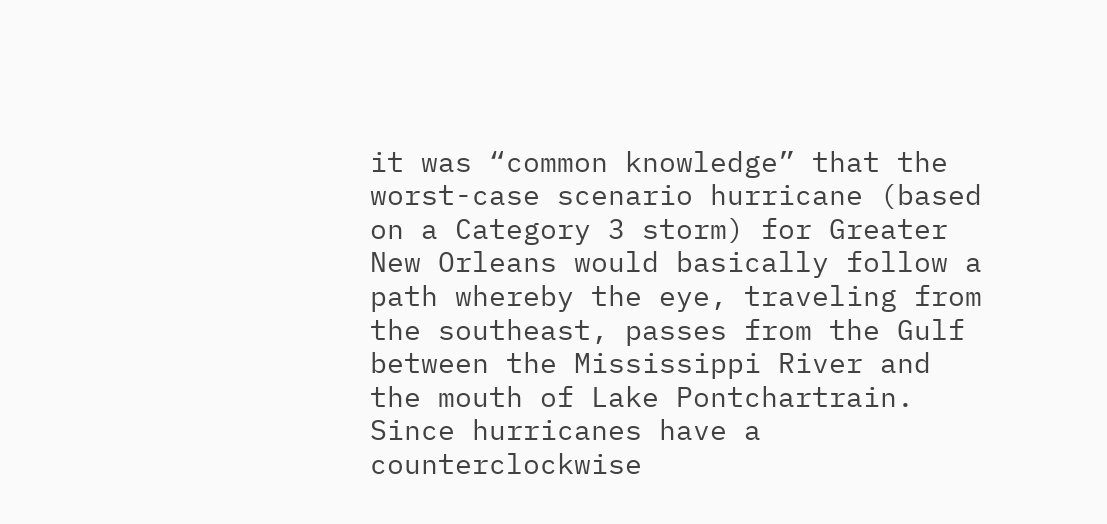it was “common knowledge” that the worst-case scenario hurricane (based on a Category 3 storm) for Greater New Orleans would basically follow a path whereby the eye, traveling from the southeast, passes from the Gulf between the Mississippi River and the mouth of Lake Pontchartrain.  Since hurricanes have a counterclockwise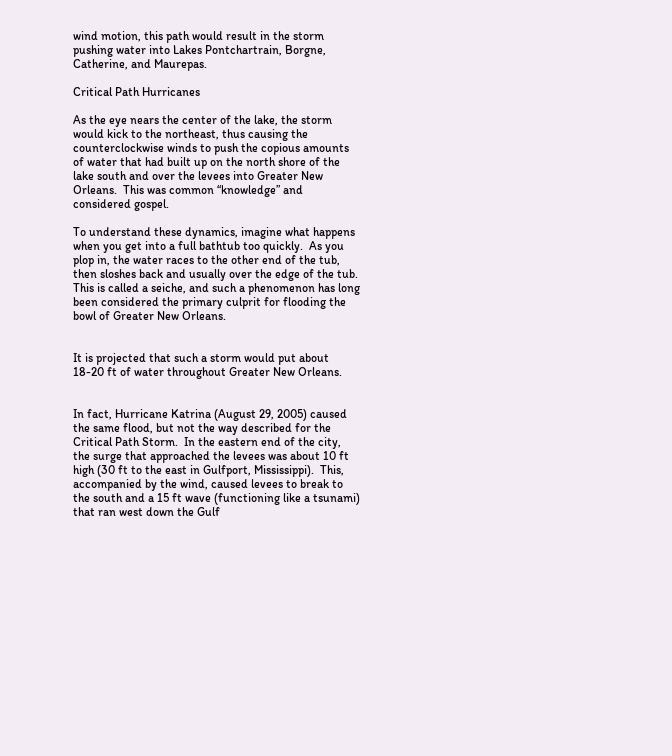wind motion, this path would result in the storm pushing water into Lakes Pontchartrain, Borgne, Catherine, and Maurepas.

Critical Path Hurricanes

As the eye nears the center of the lake, the storm would kick to the northeast, thus causing the counterclockwise winds to push the copious amounts of water that had built up on the north shore of the lake south and over the levees into Greater New Orleans.  This was common “knowledge” and considered gospel.

To understand these dynamics, imagine what happens when you get into a full bathtub too quickly.  As you plop in, the water races to the other end of the tub, then sloshes back and usually over the edge of the tub.  This is called a seiche, and such a phenomenon has long been considered the primary culprit for flooding the bowl of Greater New Orleans.


It is projected that such a storm would put about 18-20 ft of water throughout Greater New Orleans.


In fact, Hurricane Katrina (August 29, 2005) caused the same flood, but not the way described for the Critical Path Storm.  In the eastern end of the city, the surge that approached the levees was about 10 ft high (30 ft to the east in Gulfport, Mississippi).  This, accompanied by the wind, caused levees to break to the south and a 15 ft wave (functioning like a tsunami) that ran west down the Gulf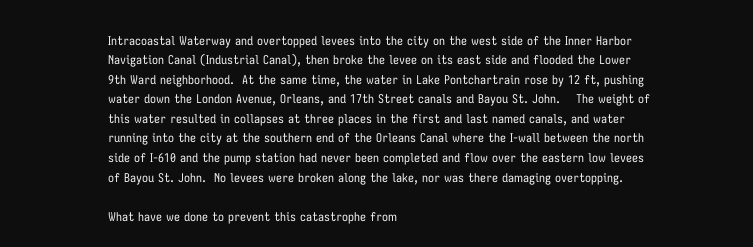Intracoastal Waterway and overtopped levees into the city on the west side of the Inner Harbor Navigation Canal (Industrial Canal), then broke the levee on its east side and flooded the Lower 9th Ward neighborhood.  At the same time, the water in Lake Pontchartrain rose by 12 ft, pushing water down the London Avenue, Orleans, and 17th Street canals and Bayou St. John.    The weight of this water resulted in collapses at three places in the first and last named canals, and water running into the city at the southern end of the Orleans Canal where the I-wall between the north side of I-610 and the pump station had never been completed and flow over the eastern low levees of Bayou St. John.  No levees were broken along the lake, nor was there damaging overtopping.

What have we done to prevent this catastrophe from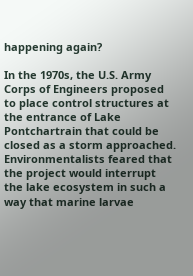happening again?

In the 1970s, the U.S. Army Corps of Engineers proposed to place control structures at the entrance of Lake Pontchartrain that could be closed as a storm approached.  Environmentalists feared that the project would interrupt the lake ecosystem in such a way that marine larvae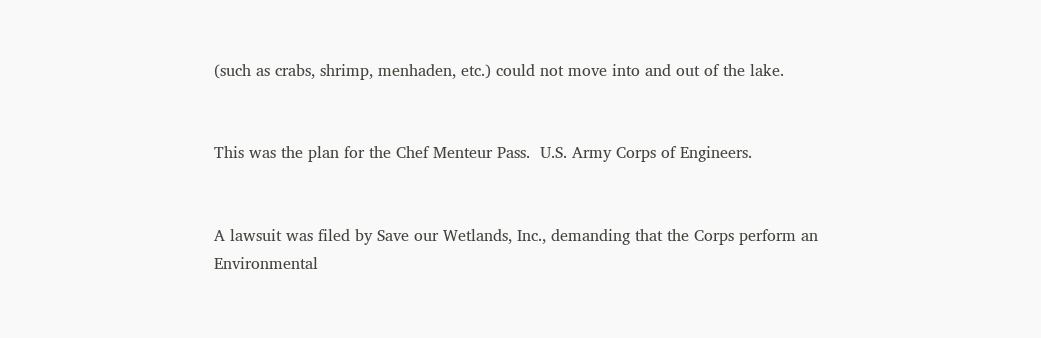(such as crabs, shrimp, menhaden, etc.) could not move into and out of the lake.


This was the plan for the Chef Menteur Pass.  U.S. Army Corps of Engineers.


A lawsuit was filed by Save our Wetlands, Inc., demanding that the Corps perform an Environmental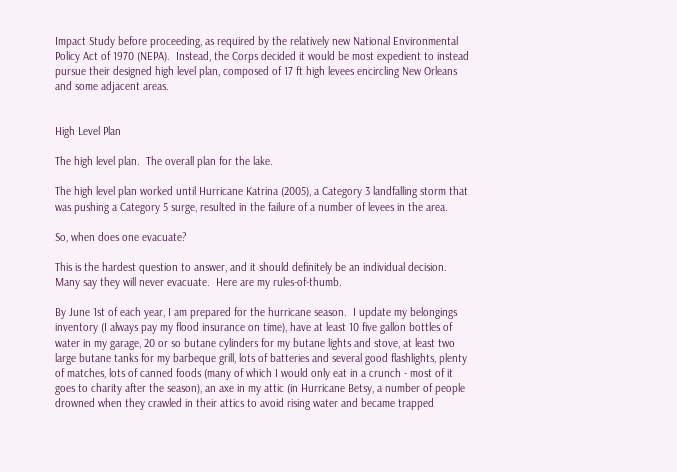Impact Study before proceeding, as required by the relatively new National Environmental Policy Act of 1970 (NEPA).  Instead, the Corps decided it would be most expedient to instead pursue their designed high level plan, composed of 17 ft high levees encircling New Orleans and some adjacent areas.


High Level Plan

The high level plan.  The overall plan for the lake.

The high level plan worked until Hurricane Katrina (2005), a Category 3 landfalling storm that was pushing a Category 5 surge, resulted in the failure of a number of levees in the area.

So, when does one evacuate?

This is the hardest question to answer, and it should definitely be an individual decision.  Many say they will never evacuate.  Here are my rules-of-thumb.

By June 1st of each year, I am prepared for the hurricane season.  I update my belongings inventory (I always pay my flood insurance on time), have at least 10 five gallon bottles of water in my garage, 20 or so butane cylinders for my butane lights and stove, at least two large butane tanks for my barbeque grill, lots of batteries and several good flashlights, plenty of matches, lots of canned foods (many of which I would only eat in a crunch - most of it goes to charity after the season), an axe in my attic (in Hurricane Betsy, a number of people drowned when they crawled in their attics to avoid rising water and became trapped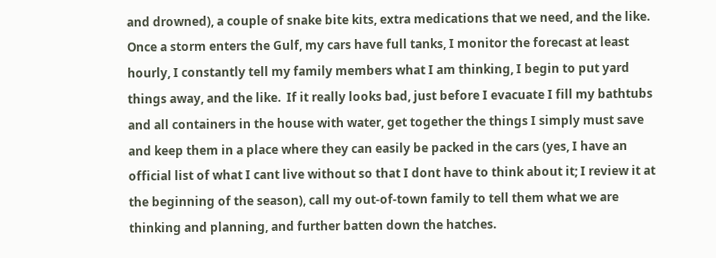and drowned), a couple of snake bite kits, extra medications that we need, and the like.  Once a storm enters the Gulf, my cars have full tanks, I monitor the forecast at least hourly, I constantly tell my family members what I am thinking, I begin to put yard things away, and the like.  If it really looks bad, just before I evacuate I fill my bathtubs and all containers in the house with water, get together the things I simply must save and keep them in a place where they can easily be packed in the cars (yes, I have an official list of what I cant live without so that I dont have to think about it; I review it at the beginning of the season), call my out-of-town family to tell them what we are thinking and planning, and further batten down the hatches.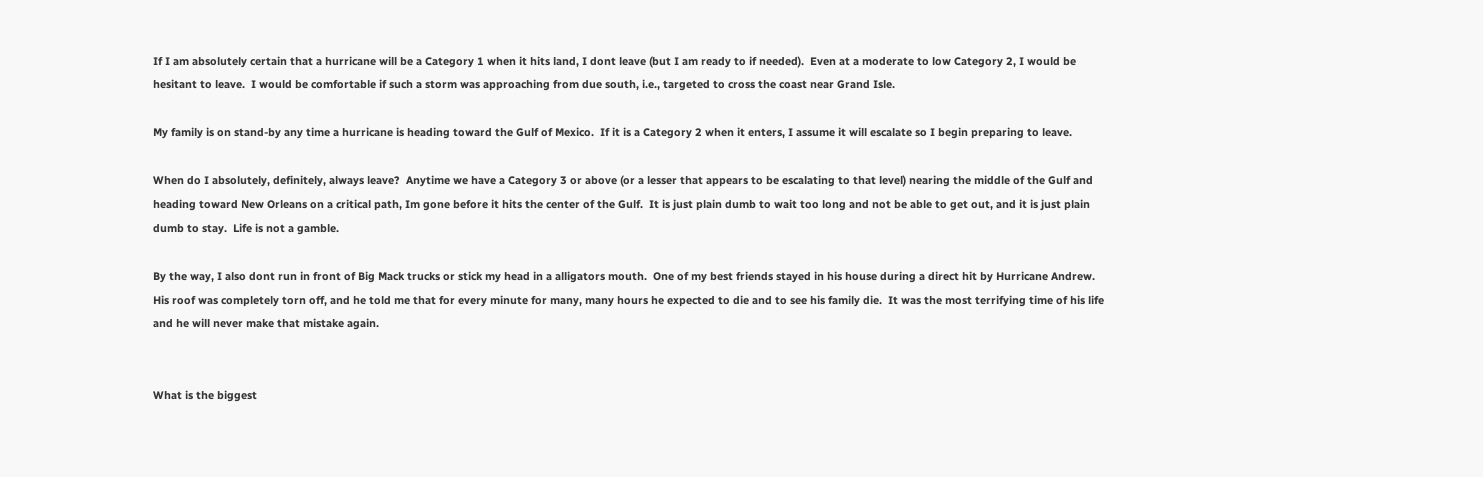If I am absolutely certain that a hurricane will be a Category 1 when it hits land, I dont leave (but I am ready to if needed).  Even at a moderate to low Category 2, I would be hesitant to leave.  I would be comfortable if such a storm was approaching from due south, i.e., targeted to cross the coast near Grand Isle.

My family is on stand-by any time a hurricane is heading toward the Gulf of Mexico.  If it is a Category 2 when it enters, I assume it will escalate so I begin preparing to leave.

When do I absolutely, definitely, always leave?  Anytime we have a Category 3 or above (or a lesser that appears to be escalating to that level) nearing the middle of the Gulf and heading toward New Orleans on a critical path, Im gone before it hits the center of the Gulf.  It is just plain dumb to wait too long and not be able to get out, and it is just plain dumb to stay.  Life is not a gamble.

By the way, I also dont run in front of Big Mack trucks or stick my head in a alligators mouth.  One of my best friends stayed in his house during a direct hit by Hurricane Andrew.  His roof was completely torn off, and he told me that for every minute for many, many hours he expected to die and to see his family die.  It was the most terrifying time of his life and he will never make that mistake again.


What is the biggest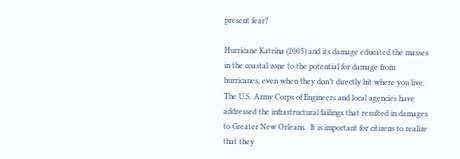present fear?

Hurricane Katrina (2005) and its damage educated the masses in the coastal zone to the potential for damage from hurricanes, even when they don’t directly hit where you live.  The U.S. Army Corps of Engineers and local agencies have addressed the infrastructural failings that resulted in damages to Greater New Orleans.  It is important for citizens to realize that they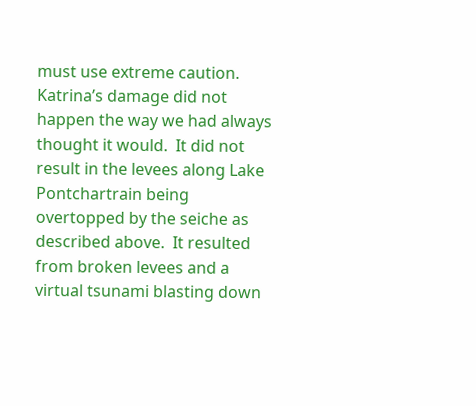must use extreme caution.  Katrina’s damage did not happen the way we had always thought it would.  It did not result in the levees along Lake Pontchartrain being overtopped by the seiche as described above.  It resulted from broken levees and a virtual tsunami blasting down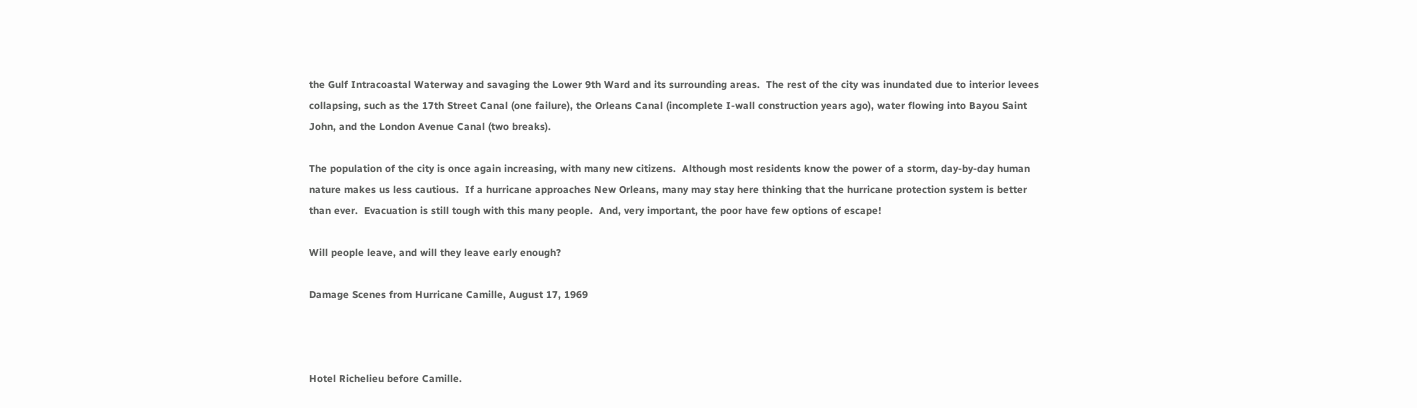the Gulf Intracoastal Waterway and savaging the Lower 9th Ward and its surrounding areas.  The rest of the city was inundated due to interior levees collapsing, such as the 17th Street Canal (one failure), the Orleans Canal (incomplete I-wall construction years ago), water flowing into Bayou Saint John, and the London Avenue Canal (two breaks).

The population of the city is once again increasing, with many new citizens.  Although most residents know the power of a storm, day-by-day human nature makes us less cautious.  If a hurricane approaches New Orleans, many may stay here thinking that the hurricane protection system is better than ever.  Evacuation is still tough with this many people.  And, very important, the poor have few options of escape!

Will people leave, and will they leave early enough?

Damage Scenes from Hurricane Camille, August 17, 1969



Hotel Richelieu before Camille.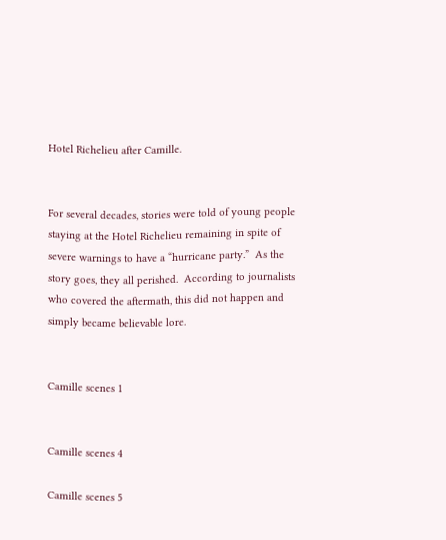Hotel Richelieu after Camille.


For several decades, stories were told of young people staying at the Hotel Richelieu remaining in spite of severe warnings to have a “hurricane party.”  As the story goes, they all perished.  According to journalists who covered the aftermath, this did not happen and simply became believable lore.


Camille scenes 1


Camille scenes 4

Camille scenes 5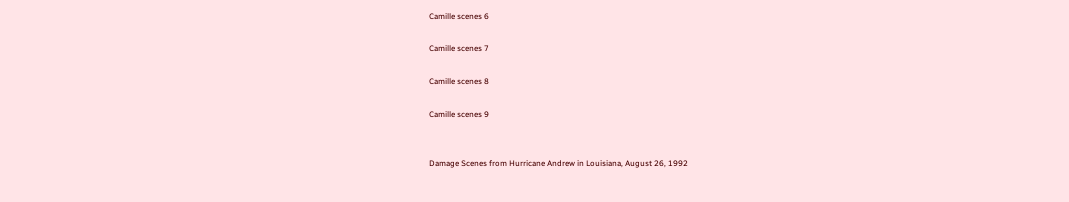Camille scenes 6

Camille scenes 7

Camille scenes 8

Camille scenes 9


Damage Scenes from Hurricane Andrew in Louisiana, August 26, 1992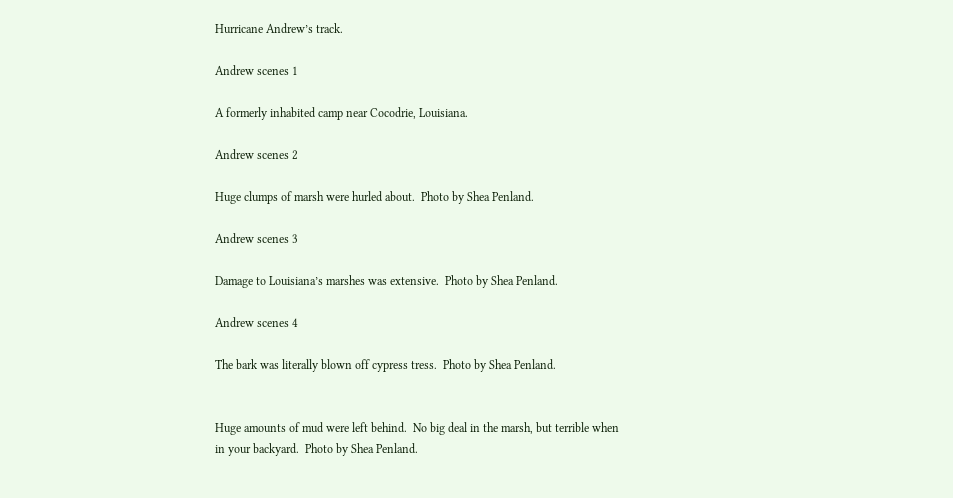Hurricane Andrew’s track.

Andrew scenes 1

A formerly inhabited camp near Cocodrie, Louisiana.

Andrew scenes 2

Huge clumps of marsh were hurled about.  Photo by Shea Penland.

Andrew scenes 3

Damage to Louisiana’s marshes was extensive.  Photo by Shea Penland.

Andrew scenes 4

The bark was literally blown off cypress tress.  Photo by Shea Penland.


Huge amounts of mud were left behind.  No big deal in the marsh, but terrible when in your backyard.  Photo by Shea Penland.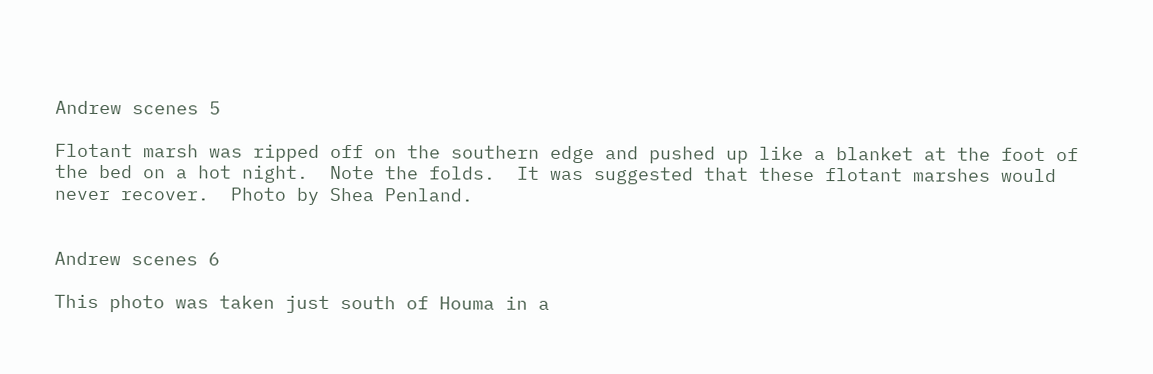Andrew scenes 5

Flotant marsh was ripped off on the southern edge and pushed up like a blanket at the foot of the bed on a hot night.  Note the folds.  It was suggested that these flotant marshes would never recover.  Photo by Shea Penland.


Andrew scenes 6

This photo was taken just south of Houma in a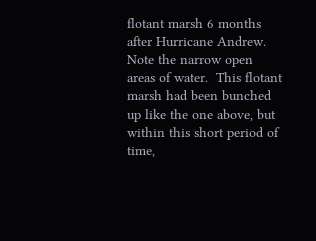flotant marsh 6 months after Hurricane Andrew.  Note the narrow open areas of water.  This flotant marsh had been bunched up like the one above, but within this short period of time,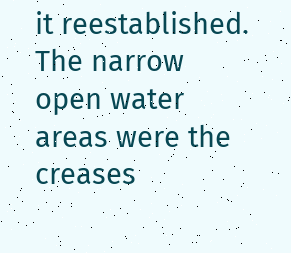it reestablished.  The narrow open water areas were the creases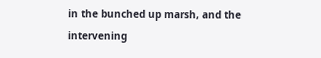in the bunched up marsh, and the intervening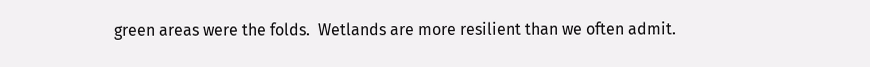green areas were the folds.  Wetlands are more resilient than we often admit.